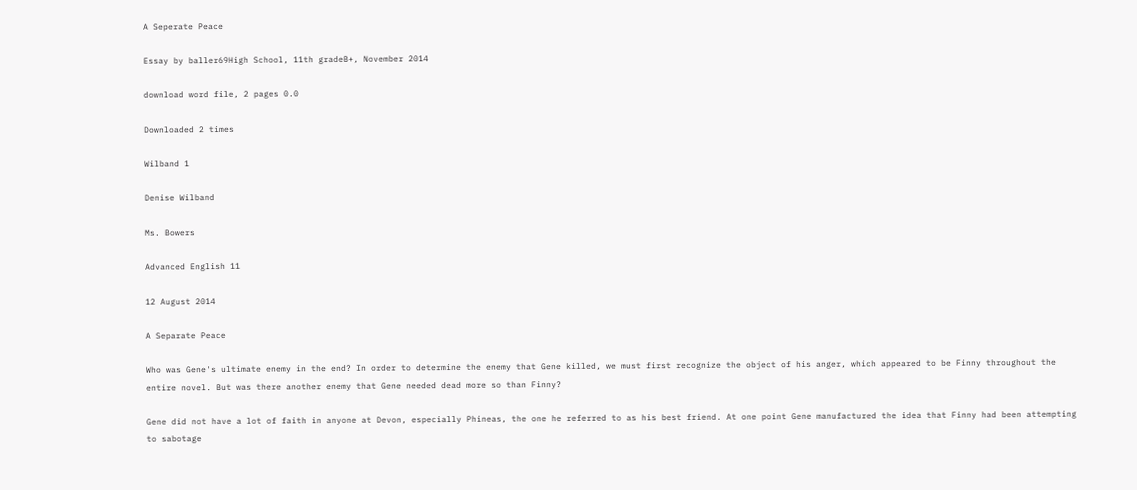A Seperate Peace

Essay by baller69High School, 11th gradeB+, November 2014

download word file, 2 pages 0.0

Downloaded 2 times

Wilband 1

Denise Wilband

Ms. Bowers

Advanced English 11

12 August 2014

A Separate Peace

Who was Gene's ultimate enemy in the end? In order to determine the enemy that Gene killed, we must first recognize the object of his anger, which appeared to be Finny throughout the entire novel. But was there another enemy that Gene needed dead more so than Finny?

Gene did not have a lot of faith in anyone at Devon, especially Phineas, the one he referred to as his best friend. At one point Gene manufactured the idea that Finny had been attempting to sabotage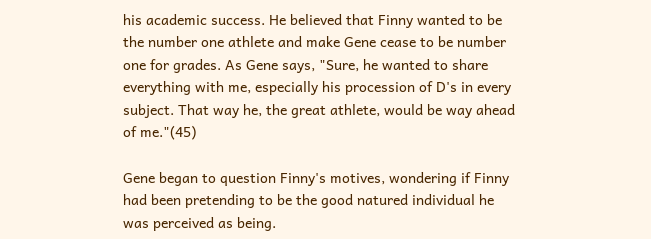his academic success. He believed that Finny wanted to be the number one athlete and make Gene cease to be number one for grades. As Gene says, "Sure, he wanted to share everything with me, especially his procession of D's in every subject. That way he, the great athlete, would be way ahead of me."(45)

Gene began to question Finny's motives, wondering if Finny had been pretending to be the good natured individual he was perceived as being.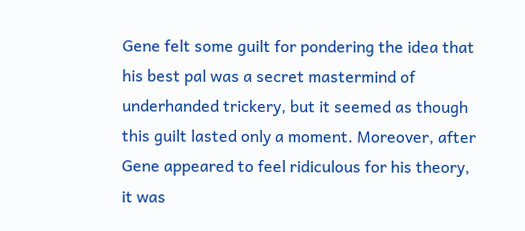Gene felt some guilt for pondering the idea that his best pal was a secret mastermind of underhanded trickery, but it seemed as though this guilt lasted only a moment. Moreover, after Gene appeared to feel ridiculous for his theory, it was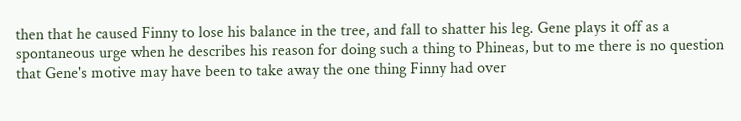then that he caused Finny to lose his balance in the tree, and fall to shatter his leg. Gene plays it off as a spontaneous urge when he describes his reason for doing such a thing to Phineas, but to me there is no question that Gene's motive may have been to take away the one thing Finny had over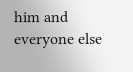him and everyone else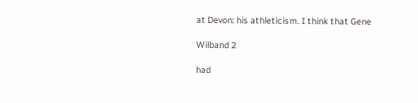at Devon: his athleticism. I think that Gene

Wilband 2

had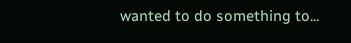wanted to do something to...